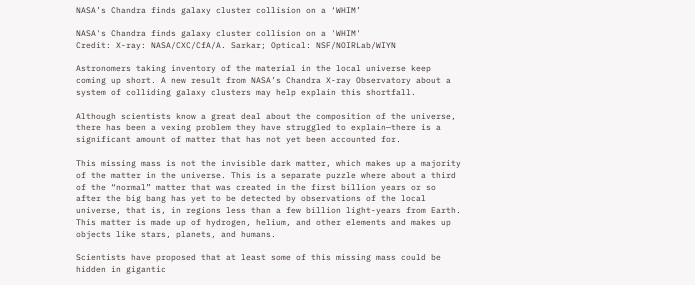NASA’s Chandra finds galaxy cluster collision on a ‘WHIM’

NASA's Chandra finds galaxy cluster collision on a 'WHIM'
Credit: X-ray: NASA/CXC/CfA/A. Sarkar; Optical: NSF/NOIRLab/WIYN

Astronomers taking inventory of the material in the local universe keep coming up short. A new result from NASA’s Chandra X-ray Observatory about a system of colliding galaxy clusters may help explain this shortfall.

Although scientists know a great deal about the composition of the universe, there has been a vexing problem they have struggled to explain—there is a significant amount of matter that has not yet been accounted for.

This missing mass is not the invisible dark matter, which makes up a majority of the matter in the universe. This is a separate puzzle where about a third of the “normal” matter that was created in the first billion years or so after the big bang has yet to be detected by observations of the local universe, that is, in regions less than a few billion light-years from Earth. This matter is made up of hydrogen, helium, and other elements and makes up objects like stars, planets, and humans.

Scientists have proposed that at least some of this missing mass could be hidden in gigantic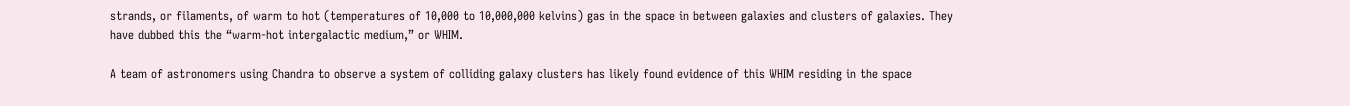strands, or filaments, of warm to hot (temperatures of 10,000 to 10,000,000 kelvins) gas in the space in between galaxies and clusters of galaxies. They have dubbed this the “warm-hot intergalactic medium,” or WHIM.

A team of astronomers using Chandra to observe a system of colliding galaxy clusters has likely found evidence of this WHIM residing in the space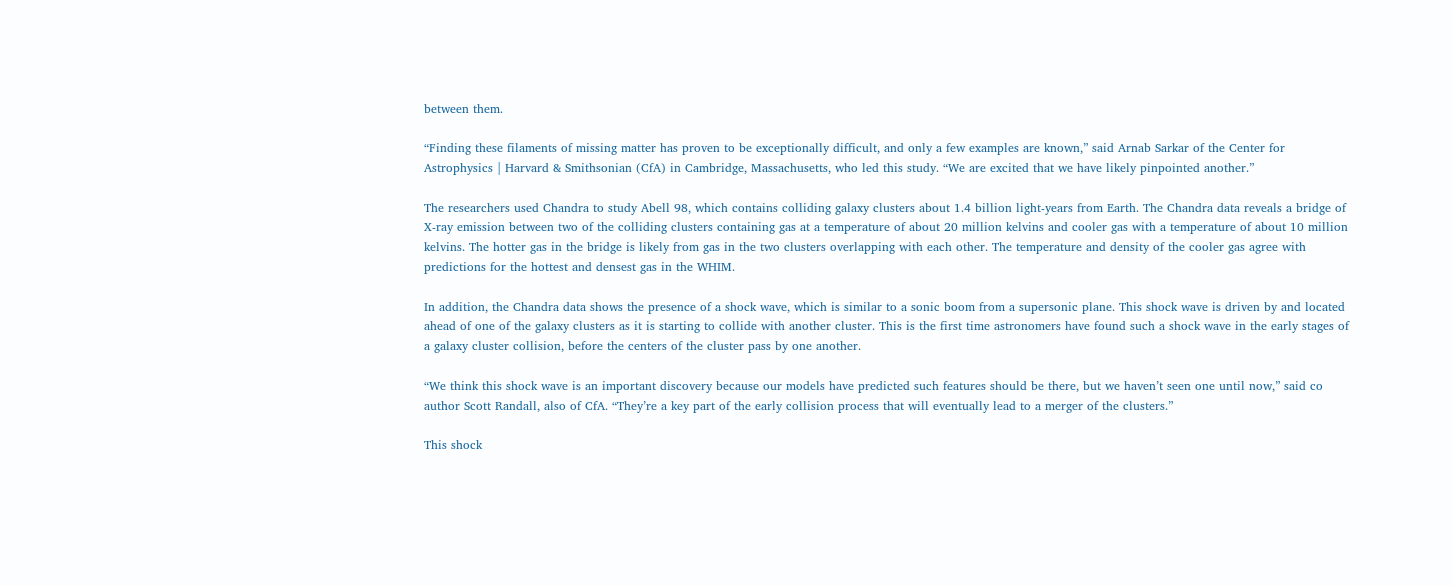between them.

“Finding these filaments of missing matter has proven to be exceptionally difficult, and only a few examples are known,” said Arnab Sarkar of the Center for Astrophysics | Harvard & Smithsonian (CfA) in Cambridge, Massachusetts, who led this study. “We are excited that we have likely pinpointed another.”

The researchers used Chandra to study Abell 98, which contains colliding galaxy clusters about 1.4 billion light-years from Earth. The Chandra data reveals a bridge of X-ray emission between two of the colliding clusters containing gas at a temperature of about 20 million kelvins and cooler gas with a temperature of about 10 million kelvins. The hotter gas in the bridge is likely from gas in the two clusters overlapping with each other. The temperature and density of the cooler gas agree with predictions for the hottest and densest gas in the WHIM.

In addition, the Chandra data shows the presence of a shock wave, which is similar to a sonic boom from a supersonic plane. This shock wave is driven by and located ahead of one of the galaxy clusters as it is starting to collide with another cluster. This is the first time astronomers have found such a shock wave in the early stages of a galaxy cluster collision, before the centers of the cluster pass by one another.

“We think this shock wave is an important discovery because our models have predicted such features should be there, but we haven’t seen one until now,” said co author Scott Randall, also of CfA. “They’re a key part of the early collision process that will eventually lead to a merger of the clusters.”

This shock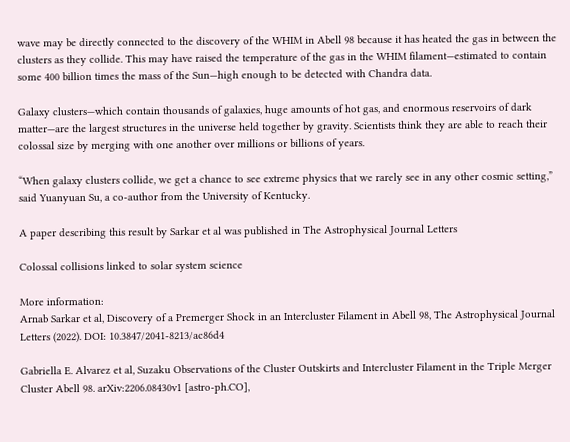wave may be directly connected to the discovery of the WHIM in Abell 98 because it has heated the gas in between the clusters as they collide. This may have raised the temperature of the gas in the WHIM filament—estimated to contain some 400 billion times the mass of the Sun—high enough to be detected with Chandra data.

Galaxy clusters—which contain thousands of galaxies, huge amounts of hot gas, and enormous reservoirs of dark matter—are the largest structures in the universe held together by gravity. Scientists think they are able to reach their colossal size by merging with one another over millions or billions of years.

“When galaxy clusters collide, we get a chance to see extreme physics that we rarely see in any other cosmic setting,” said Yuanyuan Su, a co-author from the University of Kentucky.

A paper describing this result by Sarkar et al was published in The Astrophysical Journal Letters

Colossal collisions linked to solar system science

More information:
Arnab Sarkar et al, Discovery of a Premerger Shock in an Intercluster Filament in Abell 98, The Astrophysical Journal Letters (2022). DOI: 10.3847/2041-8213/ac86d4

Gabriella E. Alvarez et al, Suzaku Observations of the Cluster Outskirts and Intercluster Filament in the Triple Merger Cluster Abell 98. arXiv:2206.08430v1 [astro-ph.CO],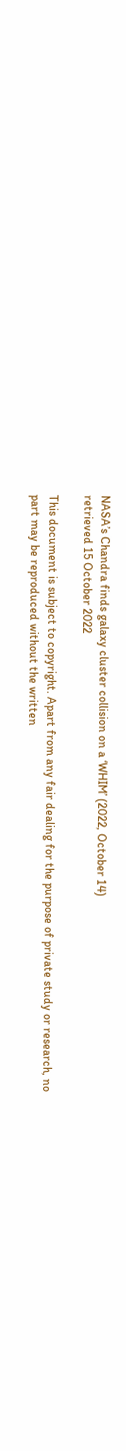NASA’s Chandra finds galaxy cluster collision on a ‘WHIM’ (2022, October 14)
retrieved 15 October 2022

This document is subject to copyright. Apart from any fair dealing for the purpose of private study or research, no
part may be reproduced without the written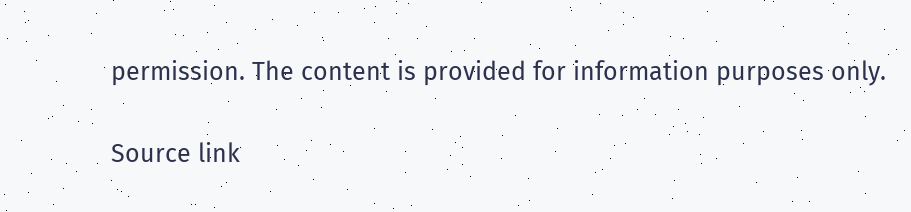permission. The content is provided for information purposes only.

Source link